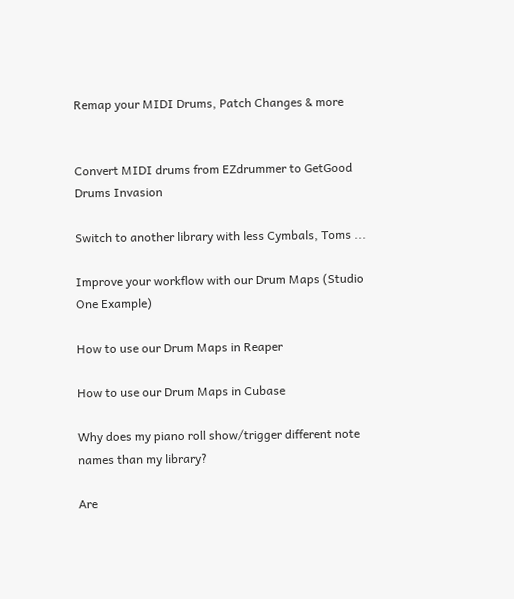Remap your MIDI Drums, Patch Changes & more


Convert MIDI drums from EZdrummer to GetGood Drums Invasion

Switch to another library with less Cymbals, Toms ...

Improve your workflow with our Drum Maps (Studio One Example)

How to use our Drum Maps in Reaper

How to use our Drum Maps in Cubase

Why does my piano roll show/trigger different note names than my library?

Are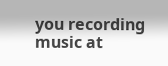you recording music at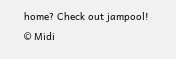home? Check out jampool!
© Midi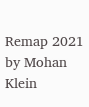Remap 2021 by Mohan Klein